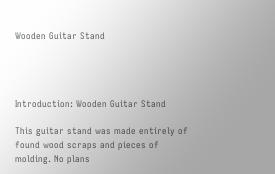Wooden Guitar Stand




Introduction: Wooden Guitar Stand

This guitar stand was made entirely of found wood scraps and pieces of molding. No plans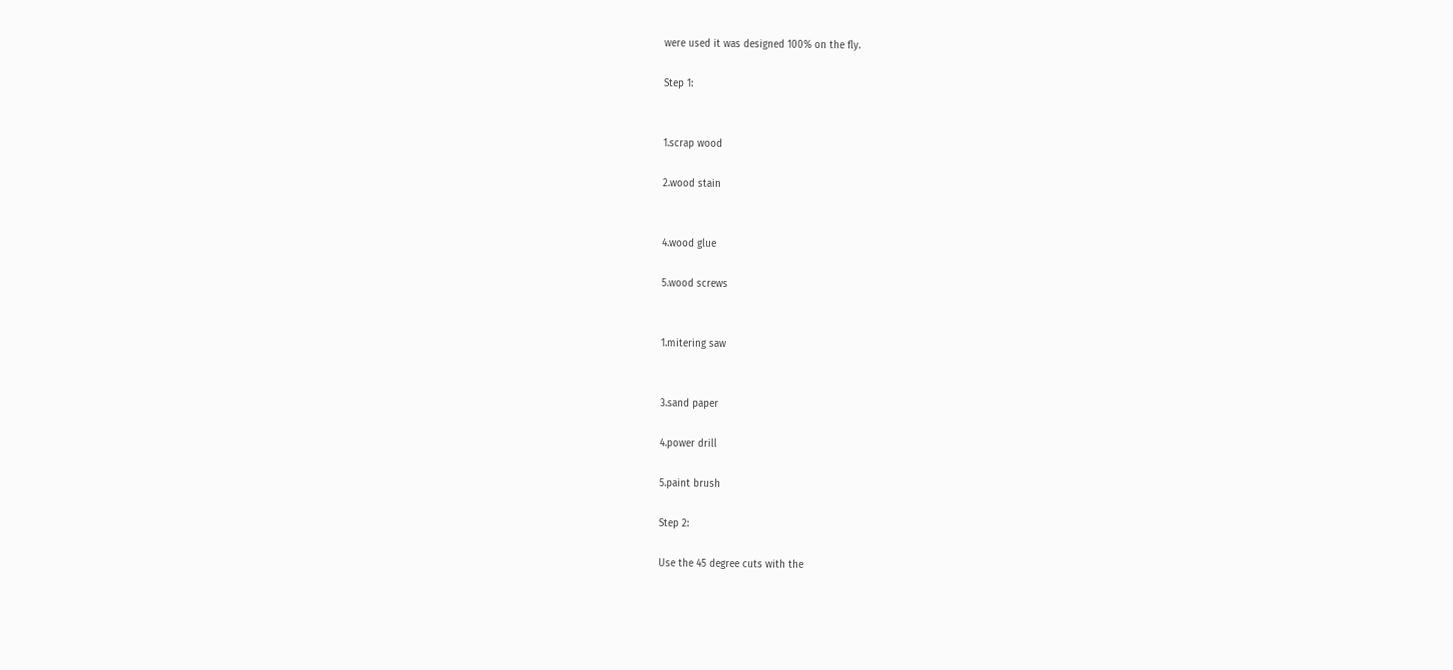were used it was designed 100% on the fly.

Step 1:


1.scrap wood

2.wood stain


4.wood glue

5.wood screws


1.mitering saw


3.sand paper

4.power drill

5.paint brush

Step 2:

Use the 45 degree cuts with the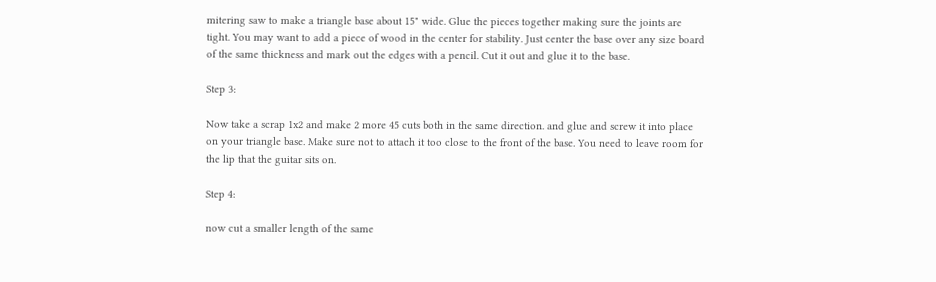mitering saw to make a triangle base about 15" wide. Glue the pieces together making sure the joints are tight. You may want to add a piece of wood in the center for stability. Just center the base over any size board of the same thickness and mark out the edges with a pencil. Cut it out and glue it to the base.

Step 3:

Now take a scrap 1x2 and make 2 more 45 cuts both in the same direction. and glue and screw it into place on your triangle base. Make sure not to attach it too close to the front of the base. You need to leave room for the lip that the guitar sits on.

Step 4:

now cut a smaller length of the same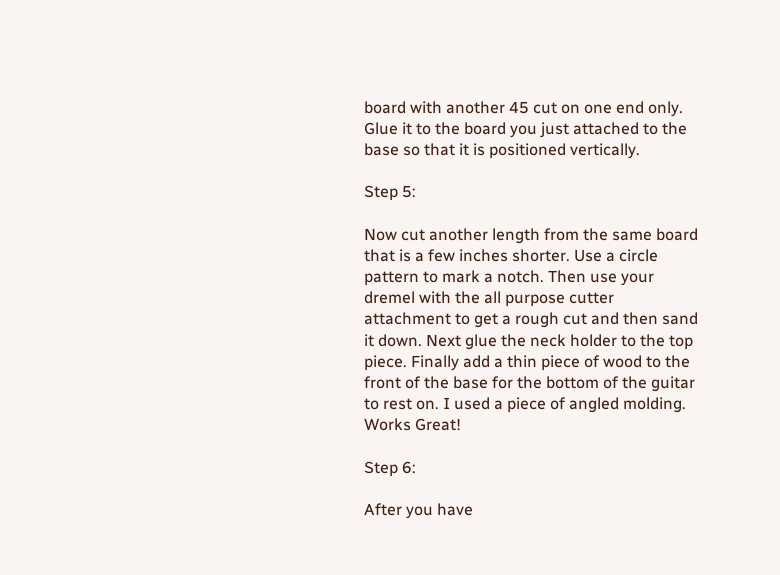board with another 45 cut on one end only. Glue it to the board you just attached to the base so that it is positioned vertically.

Step 5:

Now cut another length from the same board that is a few inches shorter. Use a circle pattern to mark a notch. Then use your dremel with the all purpose cutter attachment to get a rough cut and then sand it down. Next glue the neck holder to the top piece. Finally add a thin piece of wood to the front of the base for the bottom of the guitar to rest on. I used a piece of angled molding. Works Great!

Step 6:

After you have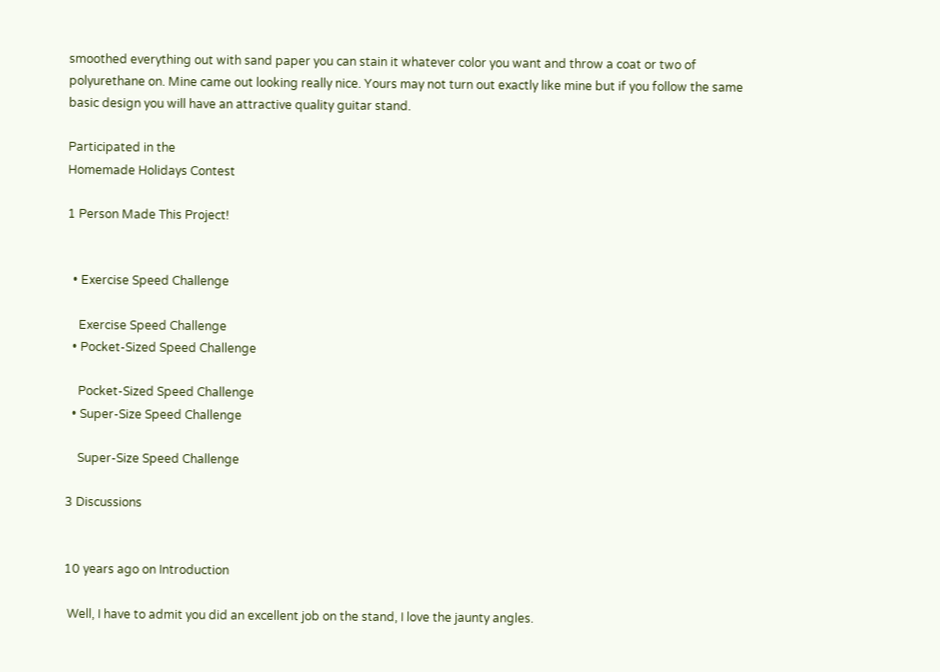smoothed everything out with sand paper you can stain it whatever color you want and throw a coat or two of polyurethane on. Mine came out looking really nice. Yours may not turn out exactly like mine but if you follow the same basic design you will have an attractive quality guitar stand.

Participated in the
Homemade Holidays Contest

1 Person Made This Project!


  • Exercise Speed Challenge

    Exercise Speed Challenge
  • Pocket-Sized Speed Challenge

    Pocket-Sized Speed Challenge
  • Super-Size Speed Challenge

    Super-Size Speed Challenge

3 Discussions


10 years ago on Introduction

 Well, I have to admit you did an excellent job on the stand, I love the jaunty angles.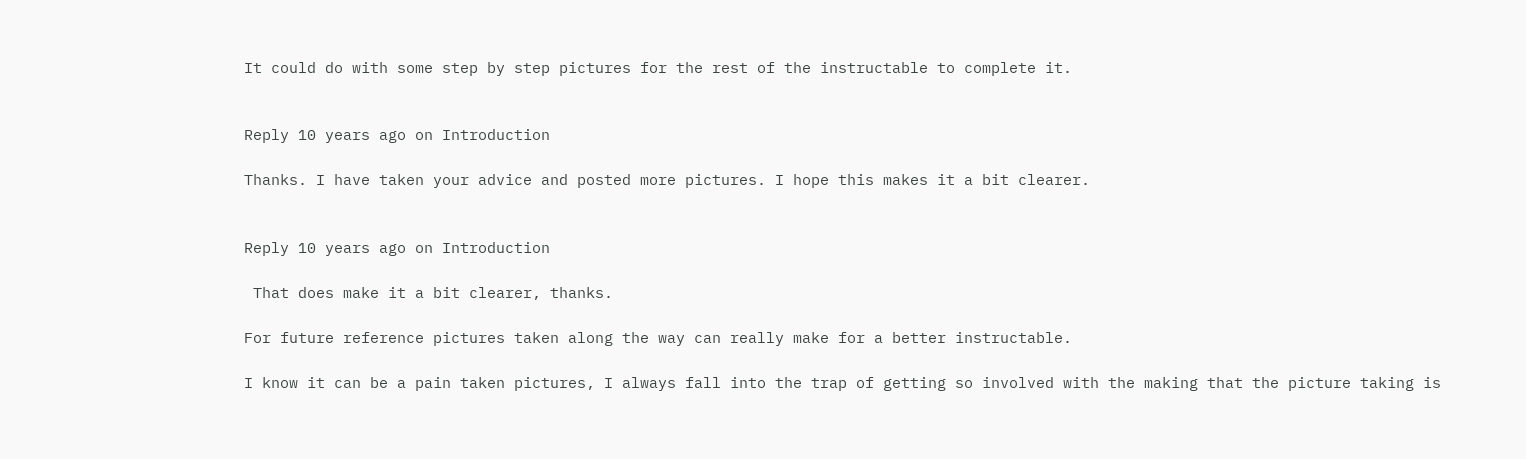It could do with some step by step pictures for the rest of the instructable to complete it.


Reply 10 years ago on Introduction

Thanks. I have taken your advice and posted more pictures. I hope this makes it a bit clearer.


Reply 10 years ago on Introduction

 That does make it a bit clearer, thanks.

For future reference pictures taken along the way can really make for a better instructable.

I know it can be a pain taken pictures, I always fall into the trap of getting so involved with the making that the picture taking is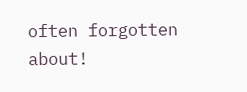often forgotten about!